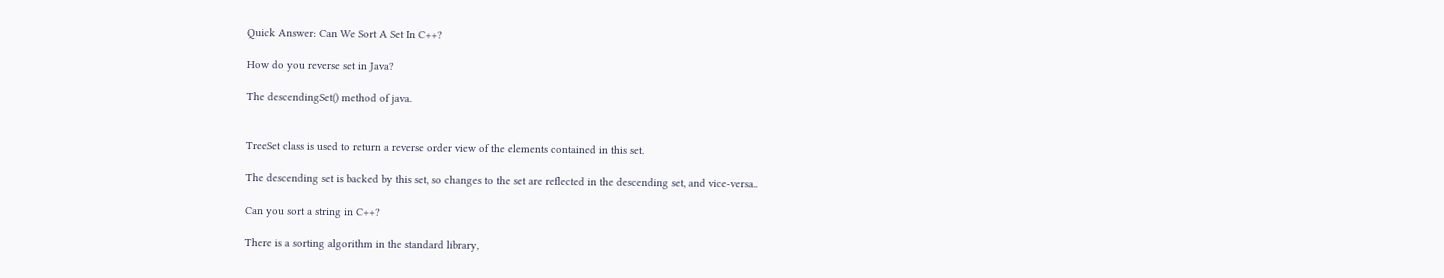Quick Answer: Can We Sort A Set In C++?

How do you reverse set in Java?

The descendingSet() method of java.


TreeSet class is used to return a reverse order view of the elements contained in this set.

The descending set is backed by this set, so changes to the set are reflected in the descending set, and vice-versa..

Can you sort a string in C++?

There is a sorting algorithm in the standard library,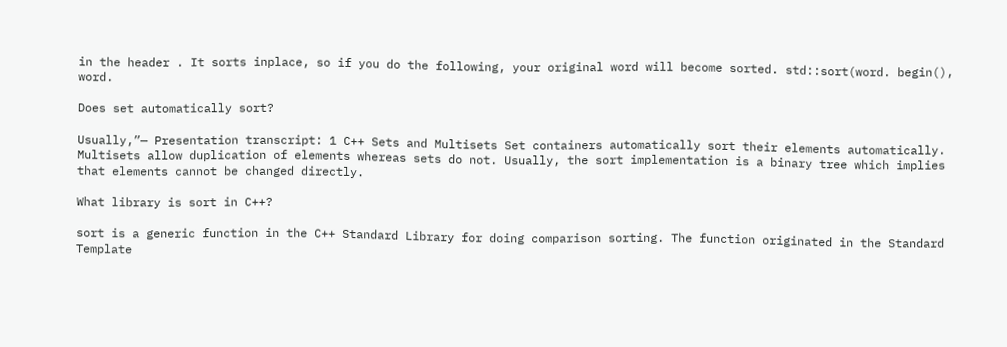in the header . It sorts inplace, so if you do the following, your original word will become sorted. std::sort(word. begin(), word.

Does set automatically sort?

Usually,”— Presentation transcript: 1 C++ Sets and Multisets Set containers automatically sort their elements automatically. Multisets allow duplication of elements whereas sets do not. Usually, the sort implementation is a binary tree which implies that elements cannot be changed directly.

What library is sort in C++?

sort is a generic function in the C++ Standard Library for doing comparison sorting. The function originated in the Standard Template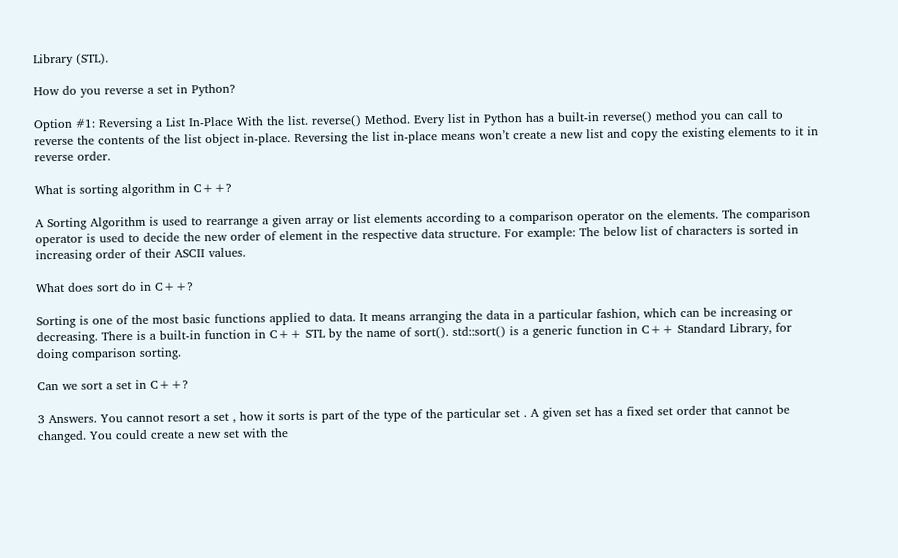Library (STL).

How do you reverse a set in Python?

Option #1: Reversing a List In-Place With the list. reverse() Method. Every list in Python has a built-in reverse() method you can call to reverse the contents of the list object in-place. Reversing the list in-place means won’t create a new list and copy the existing elements to it in reverse order.

What is sorting algorithm in C++?

A Sorting Algorithm is used to rearrange a given array or list elements according to a comparison operator on the elements. The comparison operator is used to decide the new order of element in the respective data structure. For example: The below list of characters is sorted in increasing order of their ASCII values.

What does sort do in C++?

Sorting is one of the most basic functions applied to data. It means arranging the data in a particular fashion, which can be increasing or decreasing. There is a built-in function in C++ STL by the name of sort(). std::sort() is a generic function in C++ Standard Library, for doing comparison sorting.

Can we sort a set in C++?

3 Answers. You cannot resort a set , how it sorts is part of the type of the particular set . A given set has a fixed set order that cannot be changed. You could create a new set with the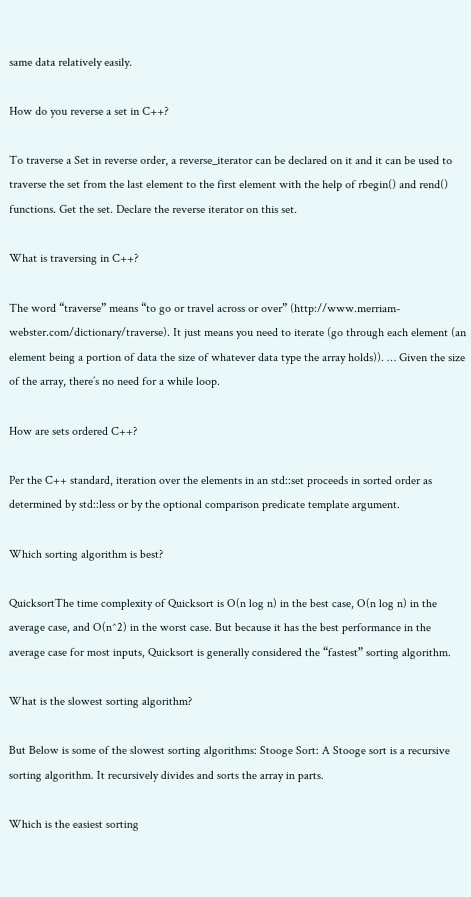same data relatively easily.

How do you reverse a set in C++?

To traverse a Set in reverse order, a reverse_iterator can be declared on it and it can be used to traverse the set from the last element to the first element with the help of rbegin() and rend() functions. Get the set. Declare the reverse iterator on this set.

What is traversing in C++?

The word “traverse” means “to go or travel across or over” (http://www.merriam-webster.com/dictionary/traverse). It just means you need to iterate (go through each element (an element being a portion of data the size of whatever data type the array holds)). … Given the size of the array, there’s no need for a while loop.

How are sets ordered C++?

Per the C++ standard, iteration over the elements in an std::set proceeds in sorted order as determined by std::less or by the optional comparison predicate template argument.

Which sorting algorithm is best?

QuicksortThe time complexity of Quicksort is O(n log n) in the best case, O(n log n) in the average case, and O(n^2) in the worst case. But because it has the best performance in the average case for most inputs, Quicksort is generally considered the “fastest” sorting algorithm.

What is the slowest sorting algorithm?

But Below is some of the slowest sorting algorithms: Stooge Sort: A Stooge sort is a recursive sorting algorithm. It recursively divides and sorts the array in parts.

Which is the easiest sorting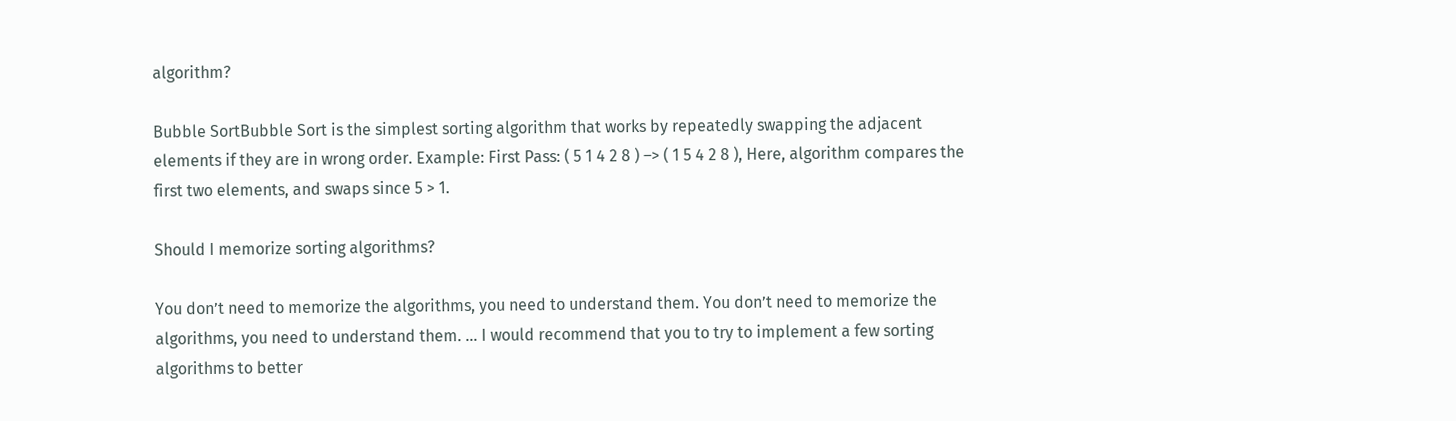algorithm?

Bubble SortBubble Sort is the simplest sorting algorithm that works by repeatedly swapping the adjacent elements if they are in wrong order. Example: First Pass: ( 5 1 4 2 8 ) –> ( 1 5 4 2 8 ), Here, algorithm compares the first two elements, and swaps since 5 > 1.

Should I memorize sorting algorithms?

You don’t need to memorize the algorithms, you need to understand them. You don’t need to memorize the algorithms, you need to understand them. … I would recommend that you to try to implement a few sorting algorithms to better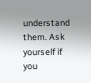understand them. Ask yourself if you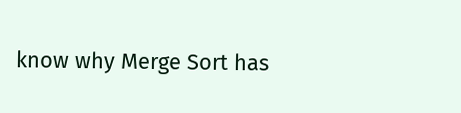know why Merge Sort has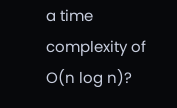a time complexity of O(n log n)?